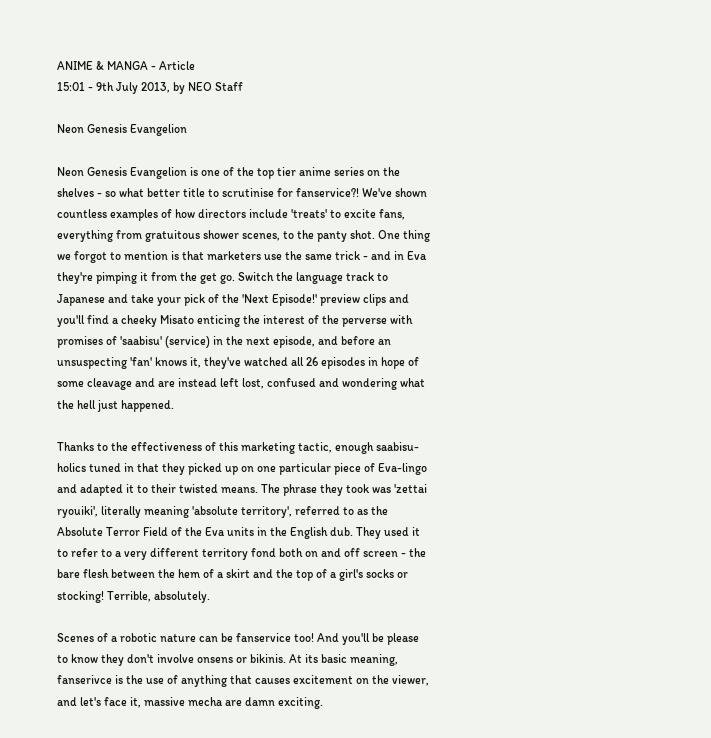ANIME & MANGA - Article
15:01 - 9th July 2013, by NEO Staff

Neon Genesis Evangelion

Neon Genesis Evangelion is one of the top tier anime series on the shelves - so what better title to scrutinise for fanservice?! We've shown countless examples of how directors include 'treats' to excite fans, everything from gratuitous shower scenes, to the panty shot. One thing we forgot to mention is that marketers use the same trick - and in Eva they're pimping it from the get go. Switch the language track to Japanese and take your pick of the 'Next Episode!' preview clips and you'll find a cheeky Misato enticing the interest of the perverse with promises of 'saabisu' (service) in the next episode, and before an unsuspecting 'fan' knows it, they've watched all 26 episodes in hope of some cleavage and are instead left lost, confused and wondering what the hell just happened.

Thanks to the effectiveness of this marketing tactic, enough saabisu-holics tuned in that they picked up on one particular piece of Eva-lingo and adapted it to their twisted means. The phrase they took was 'zettai ryouiki', literally meaning 'absolute territory', referred to as the Absolute Terror Field of the Eva units in the English dub. They used it to refer to a very different territory fond both on and off screen - the bare flesh between the hem of a skirt and the top of a girl's socks or stocking! Terrible, absolutely.

Scenes of a robotic nature can be fanservice too! And you'll be please to know they don't involve onsens or bikinis. At its basic meaning, fanserivce is the use of anything that causes excitement on the viewer, and let's face it, massive mecha are damn exciting.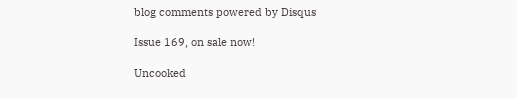blog comments powered by Disqus

Issue 169, on sale now!

Uncooked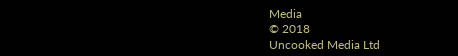Media
© 2018
Uncooked Media Ltd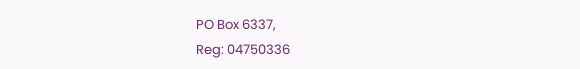PO Box 6337,
Reg: 04750336